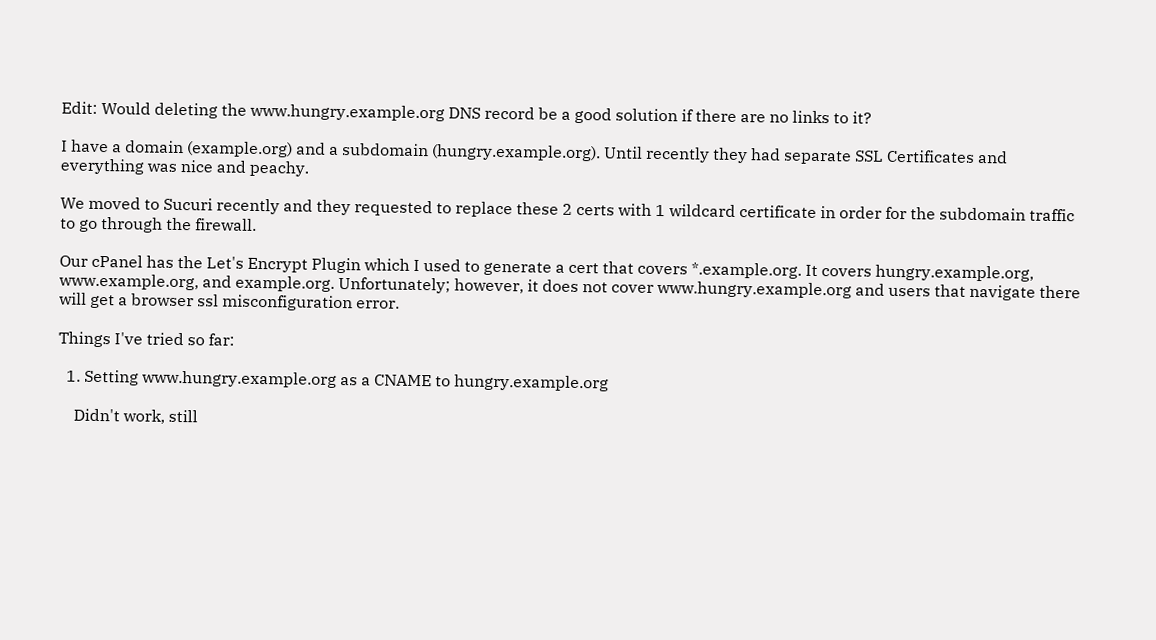Edit: Would deleting the www.hungry.example.org DNS record be a good solution if there are no links to it?

I have a domain (example.org) and a subdomain (hungry.example.org). Until recently they had separate SSL Certificates and everything was nice and peachy.

We moved to Sucuri recently and they requested to replace these 2 certs with 1 wildcard certificate in order for the subdomain traffic to go through the firewall.

Our cPanel has the Let's Encrypt Plugin which I used to generate a cert that covers *.example.org. It covers hungry.example.org, www.example.org, and example.org. Unfortunately; however, it does not cover www.hungry.example.org and users that navigate there will get a browser ssl misconfiguration error.

Things I've tried so far:

  1. Setting www.hungry.example.org as a CNAME to hungry.example.org

    Didn't work, still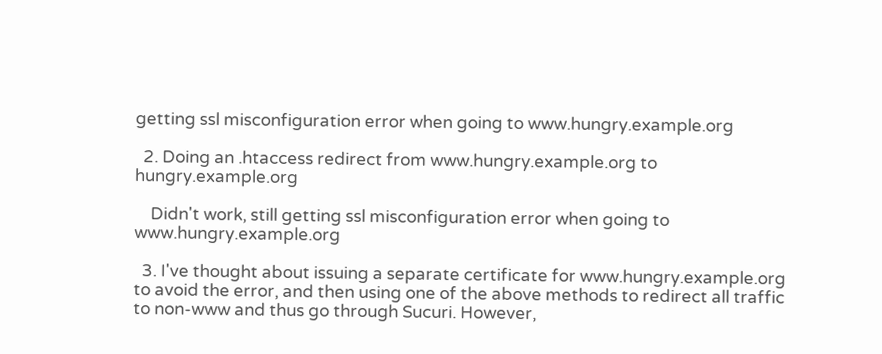getting ssl misconfiguration error when going to www.hungry.example.org

  2. Doing an .htaccess redirect from www.hungry.example.org to hungry.example.org

    Didn't work, still getting ssl misconfiguration error when going to www.hungry.example.org

  3. I've thought about issuing a separate certificate for www.hungry.example.org to avoid the error, and then using one of the above methods to redirect all traffic to non-www and thus go through Sucuri. However,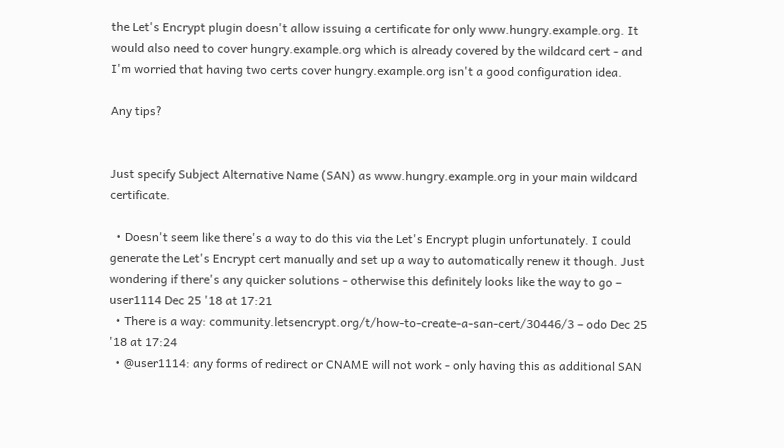the Let's Encrypt plugin doesn't allow issuing a certificate for only www.hungry.example.org. It would also need to cover hungry.example.org which is already covered by the wildcard cert - and I'm worried that having two certs cover hungry.example.org isn't a good configuration idea.

Any tips?


Just specify Subject Alternative Name (SAN) as www.hungry.example.org in your main wildcard certificate.

  • Doesn't seem like there's a way to do this via the Let's Encrypt plugin unfortunately. I could generate the Let's Encrypt cert manually and set up a way to automatically renew it though. Just wondering if there's any quicker solutions - otherwise this definitely looks like the way to go – user1114 Dec 25 '18 at 17:21
  • There is a way: community.letsencrypt.org/t/how-to-create-a-san-cert/30446/3 – odo Dec 25 '18 at 17:24
  • @user1114: any forms of redirect or CNAME will not work - only having this as additional SAN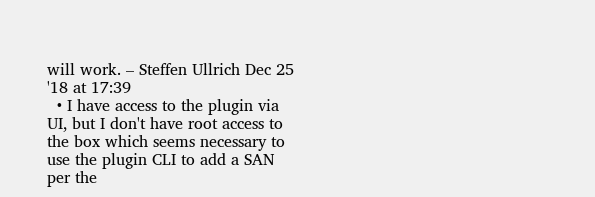will work. – Steffen Ullrich Dec 25 '18 at 17:39
  • I have access to the plugin via UI, but I don't have root access to the box which seems necessary to use the plugin CLI to add a SAN per the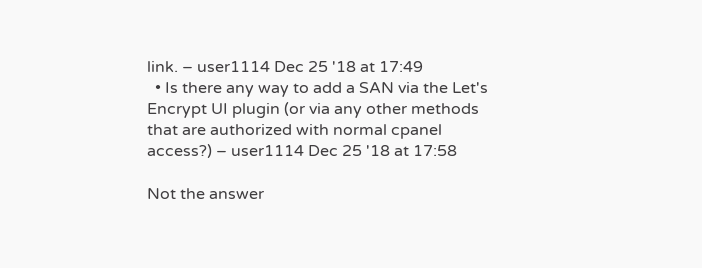link. – user1114 Dec 25 '18 at 17:49
  • Is there any way to add a SAN via the Let's Encrypt UI plugin (or via any other methods that are authorized with normal cpanel access?) – user1114 Dec 25 '18 at 17:58

Not the answer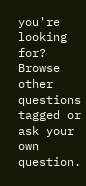you're looking for? Browse other questions tagged or ask your own question.